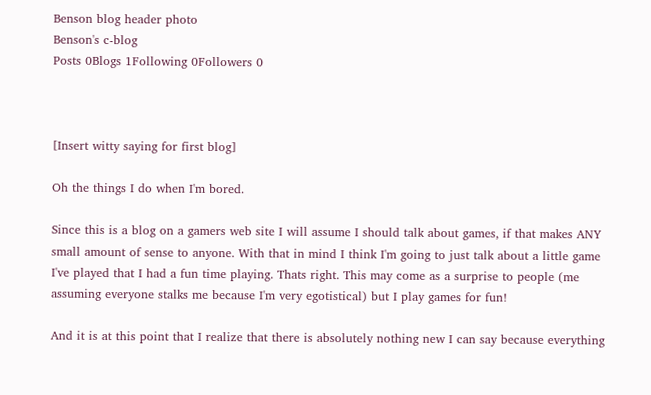Benson blog header photo
Benson's c-blog
Posts 0Blogs 1Following 0Followers 0



[Insert witty saying for first blog]

Oh the things I do when I'm bored.

Since this is a blog on a gamers web site I will assume I should talk about games, if that makes ANY small amount of sense to anyone. With that in mind I think I'm going to just talk about a little game I've played that I had a fun time playing. Thats right. This may come as a surprise to people (me assuming everyone stalks me because I'm very egotistical) but I play games for fun!

And it is at this point that I realize that there is absolutely nothing new I can say because everything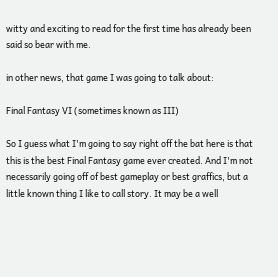witty and exciting to read for the first time has already been said so bear with me.

in other news, that game I was going to talk about:

Final Fantasy VI (sometimes known as III)

So I guess what I'm going to say right off the bat here is that this is the best Final Fantasy game ever created. And I'm not necessarily going off of best gameplay or best graffics, but a little known thing I like to call story. It may be a well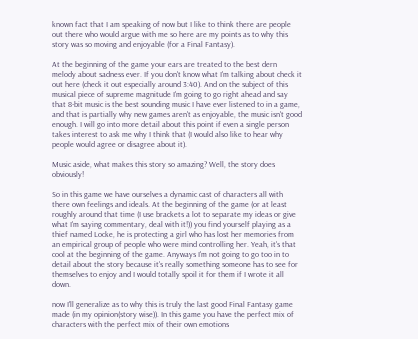known fact that I am speaking of now but I like to think there are people out there who would argue with me so here are my points as to why this story was so moving and enjoyable (for a Final Fantasy).

At the beginning of the game your ears are treated to the best dern melody about sadness ever. If you don't know what I'm talking about check it out here (check it out especially around 3:40). And on the subject of this musical piece of supreme magnitude I'm going to go right ahead and say that 8-bit music is the best sounding music I have ever listened to in a game, and that is partially why new games aren't as enjoyable, the music isn't good enough. I will go into more detail about this point if even a single person takes interest to ask me why I think that (I would also like to hear why people would agree or disagree about it).

Music aside, what makes this story so amazing? Well, the story does obviously!

So in this game we have ourselves a dynamic cast of characters all with there own feelings and ideals. At the beginning of the game (or at least roughly around that time (I use brackets a lot to separate my ideas or give what I'm saying commentary, deal with it!)) you find yourself playing as a thief named Locke, he is protecting a girl who has lost her memories from an empirical group of people who were mind controlling her. Yeah, it's that cool at the beginning of the game. Anyways I'm not going to go too in to detail about the story because it's really something someone has to see for themselves to enjoy and I would totally spoil it for them if I wrote it all down.

now I'll generalize as to why this is truly the last good Final Fantasy game made (in my opinion(story wise)). In this game you have the perfect mix of characters with the perfect mix of their own emotions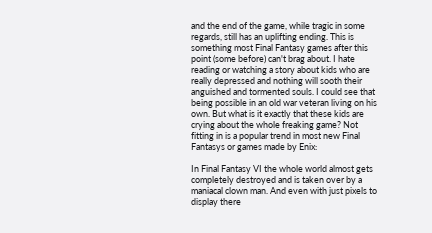and the end of the game, while tragic in some regards, still has an uplifting ending. This is something most Final Fantasy games after this point (some before) can't brag about. I hate reading or watching a story about kids who are really depressed and nothing will sooth their anguished and tormented souls. I could see that being possible in an old war veteran living on his own. But what is it exactly that these kids are crying about the whole freaking game? Not fitting in is a popular trend in most new Final Fantasys or games made by Enix:

In Final Fantasy VI the whole world almost gets completely destroyed and is taken over by a maniacal clown man. And even with just pixels to display there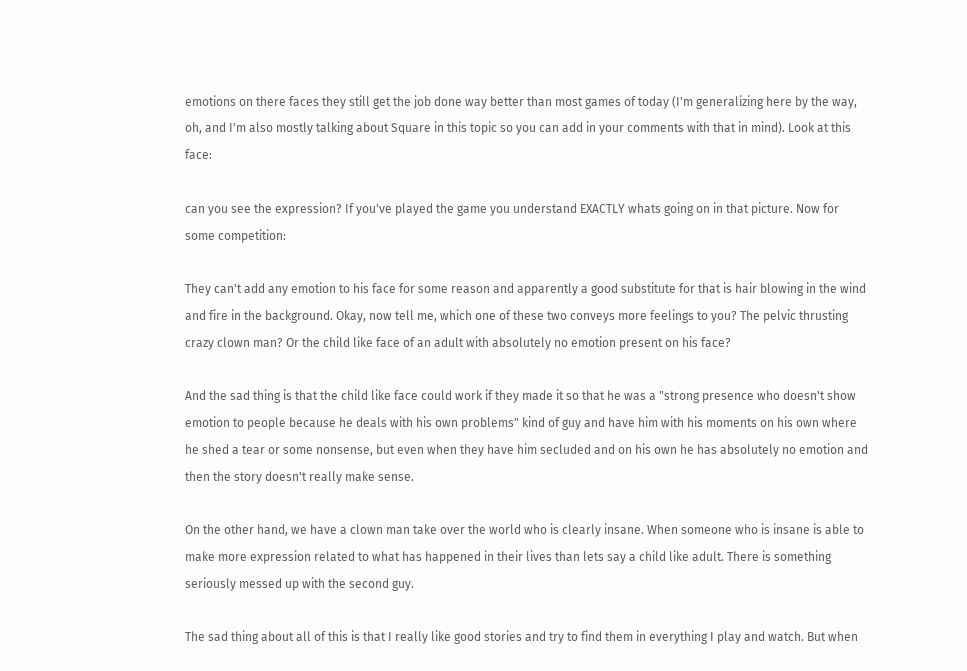emotions on there faces they still get the job done way better than most games of today (I'm generalizing here by the way, oh, and I'm also mostly talking about Square in this topic so you can add in your comments with that in mind). Look at this face:

can you see the expression? If you've played the game you understand EXACTLY whats going on in that picture. Now for some competition:

They can't add any emotion to his face for some reason and apparently a good substitute for that is hair blowing in the wind and fire in the background. Okay, now tell me, which one of these two conveys more feelings to you? The pelvic thrusting crazy clown man? Or the child like face of an adult with absolutely no emotion present on his face?

And the sad thing is that the child like face could work if they made it so that he was a "strong presence who doesn't show emotion to people because he deals with his own problems" kind of guy and have him with his moments on his own where he shed a tear or some nonsense, but even when they have him secluded and on his own he has absolutely no emotion and then the story doesn't really make sense.

On the other hand, we have a clown man take over the world who is clearly insane. When someone who is insane is able to make more expression related to what has happened in their lives than lets say a child like adult. There is something seriously messed up with the second guy.

The sad thing about all of this is that I really like good stories and try to find them in everything I play and watch. But when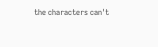the characters can't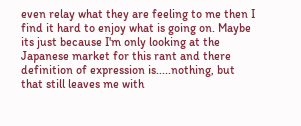even relay what they are feeling to me then I find it hard to enjoy what is going on. Maybe its just because I'm only looking at the Japanese market for this rant and there definition of expression is.....nothing, but that still leaves me with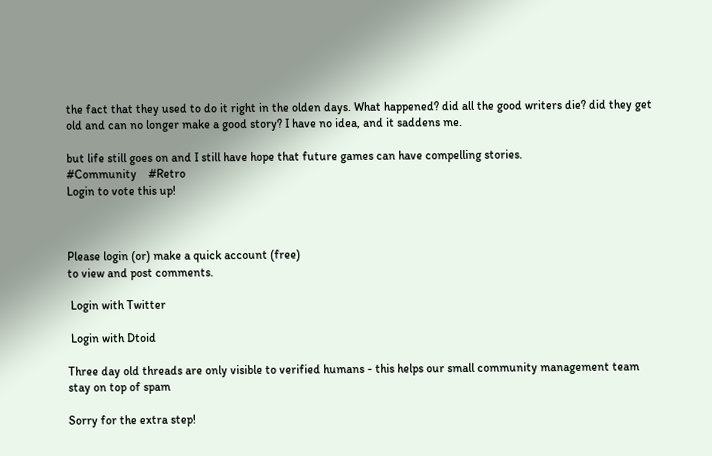the fact that they used to do it right in the olden days. What happened? did all the good writers die? did they get old and can no longer make a good story? I have no idea, and it saddens me.

but life still goes on and I still have hope that future games can have compelling stories.
#Community    #Retro
Login to vote this up!



Please login (or) make a quick account (free)
to view and post comments.

 Login with Twitter

 Login with Dtoid

Three day old threads are only visible to verified humans - this helps our small community management team stay on top of spam

Sorry for the extra step!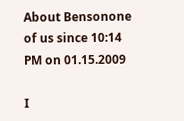About Bensonone of us since 10:14 PM on 01.15.2009

I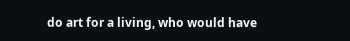do art for a living, who would have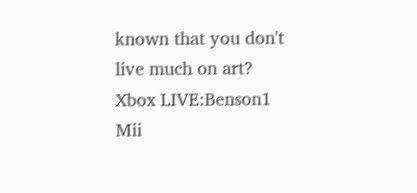known that you don't live much on art?
Xbox LIVE:Benson1
Mii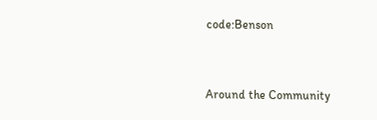code:Benson


Around the Community